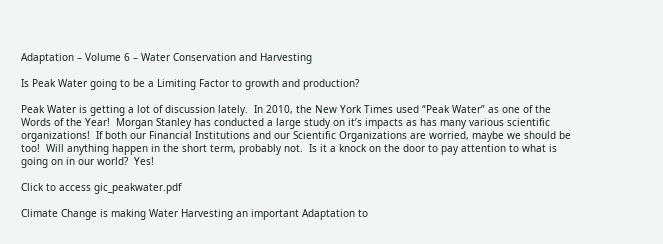Adaptation – Volume 6 – Water Conservation and Harvesting

Is Peak Water going to be a Limiting Factor to growth and production?

Peak Water is getting a lot of discussion lately.  In 2010, the New York Times used “Peak Water” as one of the Words of the Year!  Morgan Stanley has conducted a large study on it’s impacts as has many various scientific organizations!  If both our Financial Institutions and our Scientific Organizations are worried, maybe we should be too!  Will anything happen in the short term, probably not.  Is it a knock on the door to pay attention to what is going on in our world?  Yes!

Click to access gic_peakwater.pdf

Climate Change is making Water Harvesting an important Adaptation to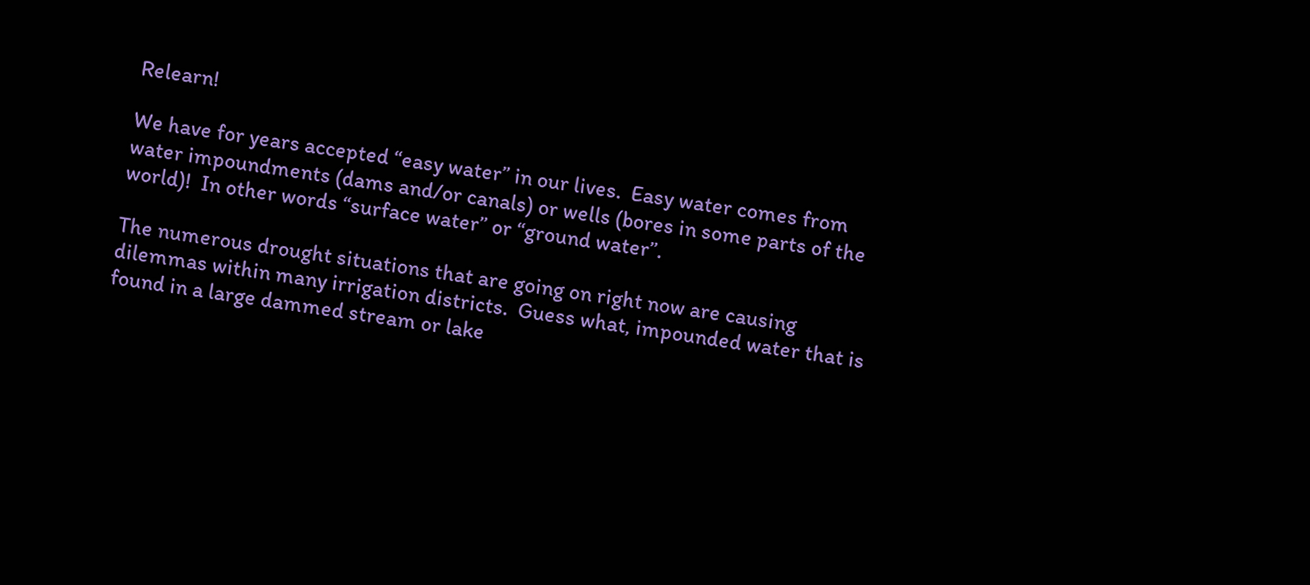Relearn!

We have for years accepted “easy water” in our lives.  Easy water comes from water impoundments (dams and/or canals) or wells (bores in some parts of the world)!  In other words “surface water” or “ground water”.

The numerous drought situations that are going on right now are causing dilemmas within many irrigation districts.  Guess what, impounded water that is found in a large dammed stream or lake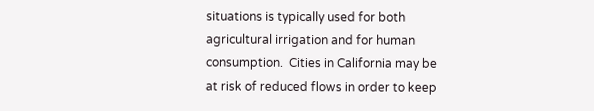situations is typically used for both agricultural irrigation and for human consumption.  Cities in California may be at risk of reduced flows in order to keep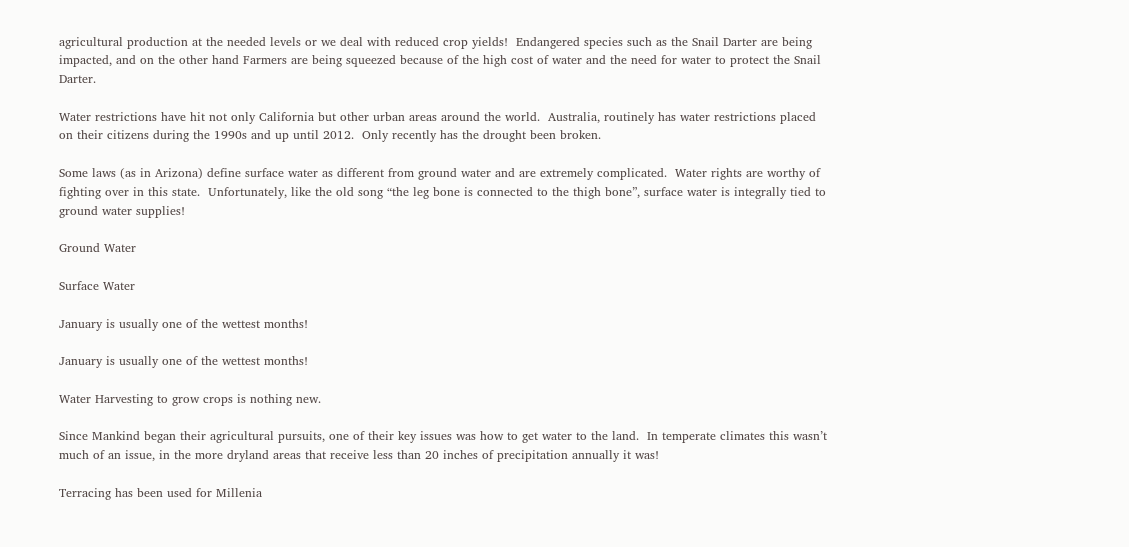agricultural production at the needed levels or we deal with reduced crop yields!  Endangered species such as the Snail Darter are being impacted, and on the other hand Farmers are being squeezed because of the high cost of water and the need for water to protect the Snail Darter.

Water restrictions have hit not only California but other urban areas around the world.  Australia, routinely has water restrictions placed on their citizens during the 1990s and up until 2012.  Only recently has the drought been broken.

Some laws (as in Arizona) define surface water as different from ground water and are extremely complicated.  Water rights are worthy of fighting over in this state.  Unfortunately, like the old song “the leg bone is connected to the thigh bone”, surface water is integrally tied to ground water supplies!

Ground Water

Surface Water

January is usually one of the wettest months!

January is usually one of the wettest months!

Water Harvesting to grow crops is nothing new.

Since Mankind began their agricultural pursuits, one of their key issues was how to get water to the land.  In temperate climates this wasn’t much of an issue, in the more dryland areas that receive less than 20 inches of precipitation annually it was!

Terracing has been used for Millenia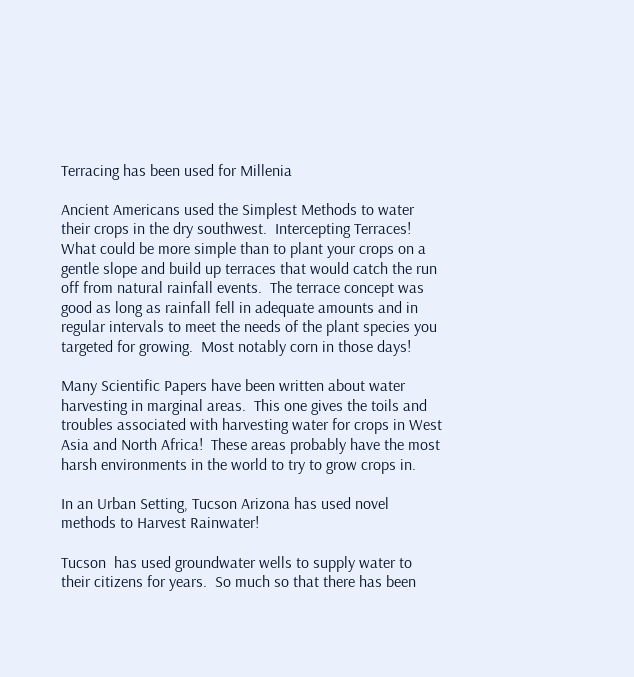Terracing has been used for Millenia

Ancient Americans used the Simplest Methods to water their crops in the dry southwest.  Intercepting Terraces!  What could be more simple than to plant your crops on a gentle slope and build up terraces that would catch the run off from natural rainfall events.  The terrace concept was good as long as rainfall fell in adequate amounts and in regular intervals to meet the needs of the plant species you targeted for growing.  Most notably corn in those days!

Many Scientific Papers have been written about water harvesting in marginal areas.  This one gives the toils and troubles associated with harvesting water for crops in West Asia and North Africa!  These areas probably have the most harsh environments in the world to try to grow crops in.

In an Urban Setting, Tucson Arizona has used novel methods to Harvest Rainwater!

Tucson  has used groundwater wells to supply water to their citizens for years.  So much so that there has been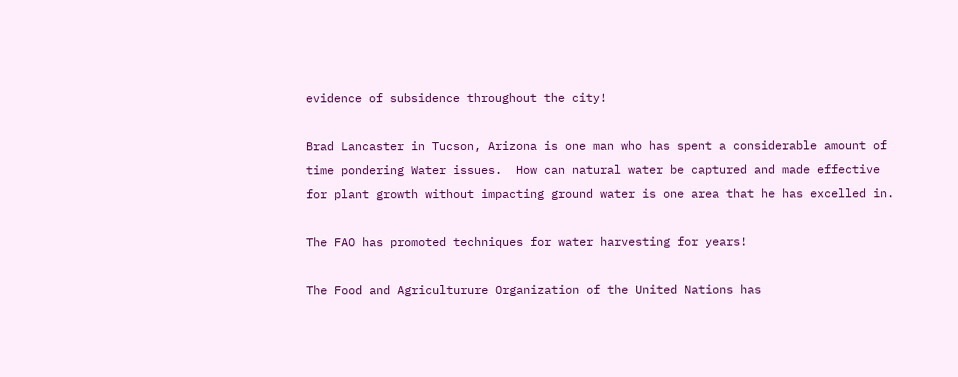evidence of subsidence throughout the city!

Brad Lancaster in Tucson, Arizona is one man who has spent a considerable amount of time pondering Water issues.  How can natural water be captured and made effective for plant growth without impacting ground water is one area that he has excelled in.

The FAO has promoted techniques for water harvesting for years!

The Food and Agriculturure Organization of the United Nations has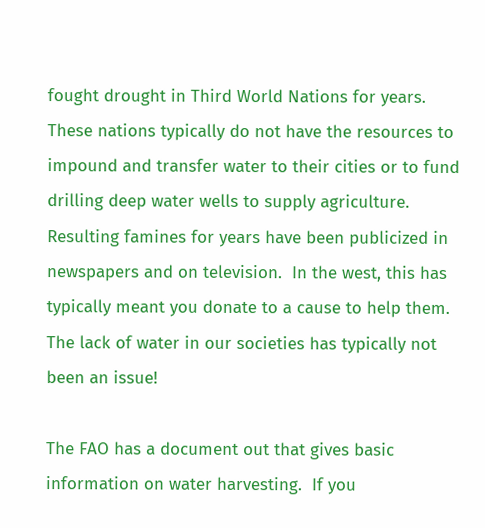fought drought in Third World Nations for years.  These nations typically do not have the resources to impound and transfer water to their cities or to fund drilling deep water wells to supply agriculture.  Resulting famines for years have been publicized in newspapers and on television.  In the west, this has typically meant you donate to a cause to help them.  The lack of water in our societies has typically not been an issue!

The FAO has a document out that gives basic information on water harvesting.  If you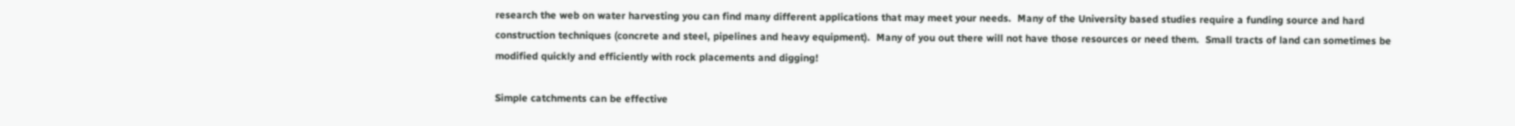research the web on water harvesting you can find many different applications that may meet your needs.  Many of the University based studies require a funding source and hard construction techniques (concrete and steel, pipelines and heavy equipment).  Many of you out there will not have those resources or need them.  Small tracts of land can sometimes be modified quickly and efficiently with rock placements and digging!

Simple catchments can be effective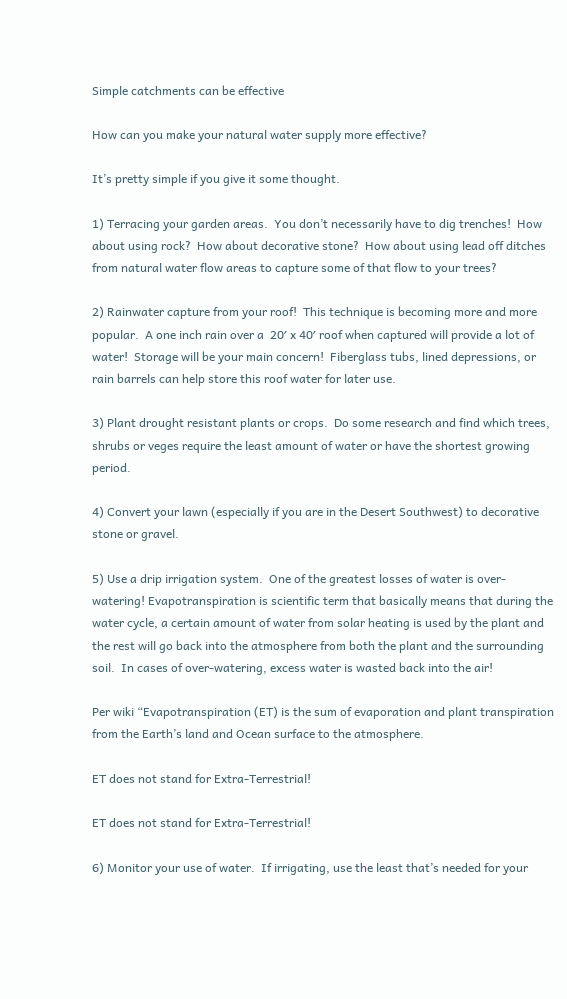Simple catchments can be effective

How can you make your natural water supply more effective?

It’s pretty simple if you give it some thought.

1) Terracing your garden areas.  You don’t necessarily have to dig trenches!  How about using rock?  How about decorative stone?  How about using lead off ditches from natural water flow areas to capture some of that flow to your trees?

2) Rainwater capture from your roof!  This technique is becoming more and more popular.  A one inch rain over a  20′ x 40′ roof when captured will provide a lot of water!  Storage will be your main concern!  Fiberglass tubs, lined depressions, or rain barrels can help store this roof water for later use.

3) Plant drought resistant plants or crops.  Do some research and find which trees, shrubs or veges require the least amount of water or have the shortest growing period.

4) Convert your lawn (especially if you are in the Desert Southwest) to decorative stone or gravel.

5) Use a drip irrigation system.  One of the greatest losses of water is over-watering! Evapotranspiration is scientific term that basically means that during the water cycle, a certain amount of water from solar heating is used by the plant and the rest will go back into the atmosphere from both the plant and the surrounding soil.  In cases of over-watering, excess water is wasted back into the air!

Per wiki “Evapotranspiration (ET) is the sum of evaporation and plant transpiration from the Earth’s land and Ocean surface to the atmosphere.

ET does not stand for Extra-Terrestrial!

ET does not stand for Extra-Terrestrial!

6) Monitor your use of water.  If irrigating, use the least that’s needed for your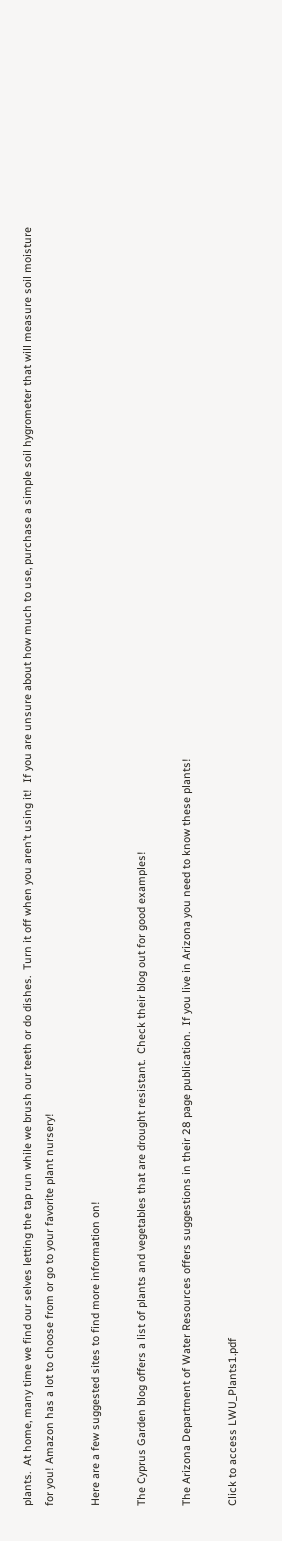plants.  At home, many time we find our selves letting the tap run while we brush our teeth or do dishes.  Turn it off when you aren’t using it!  If you are unsure about how much to use, purchase a simple soil hygrometer that will measure soil moisture for you! Amazon has a lot to choose from or go to your favorite plant nursery!

Here are a few suggested sites to find more information on!

The Cyprus Garden blog offers a list of plants and vegetables that are drought resistant.  Check their blog out for good examples!

The Arizona Department of Water Resources offers suggestions in their 28 page publication.  If you live in Arizona you need to know these plants!

Click to access LWU_Plants1.pdf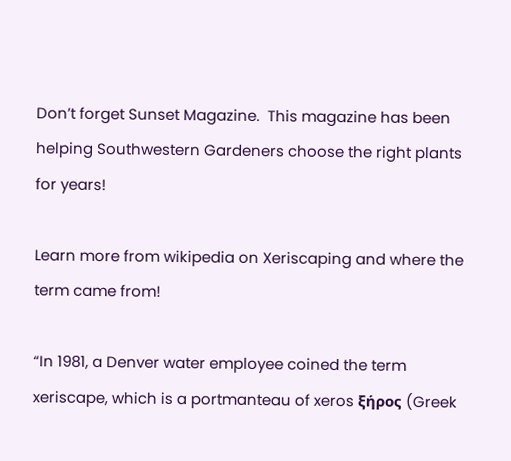Don’t forget Sunset Magazine.  This magazine has been helping Southwestern Gardeners choose the right plants for years!

Learn more from wikipedia on Xeriscaping and where the term came from!

“In 1981, a Denver water employee coined the term xeriscape, which is a portmanteau of xeros ξήρος (Greek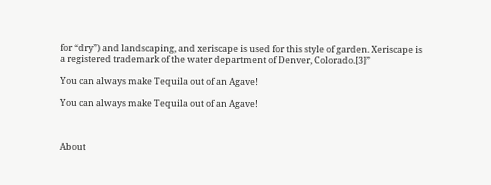for “dry”) and landscaping, and xeriscape is used for this style of garden. Xeriscape is a registered trademark of the water department of Denver, Colorado.[3]”

You can always make Tequila out of an Agave!

You can always make Tequila out of an Agave!



About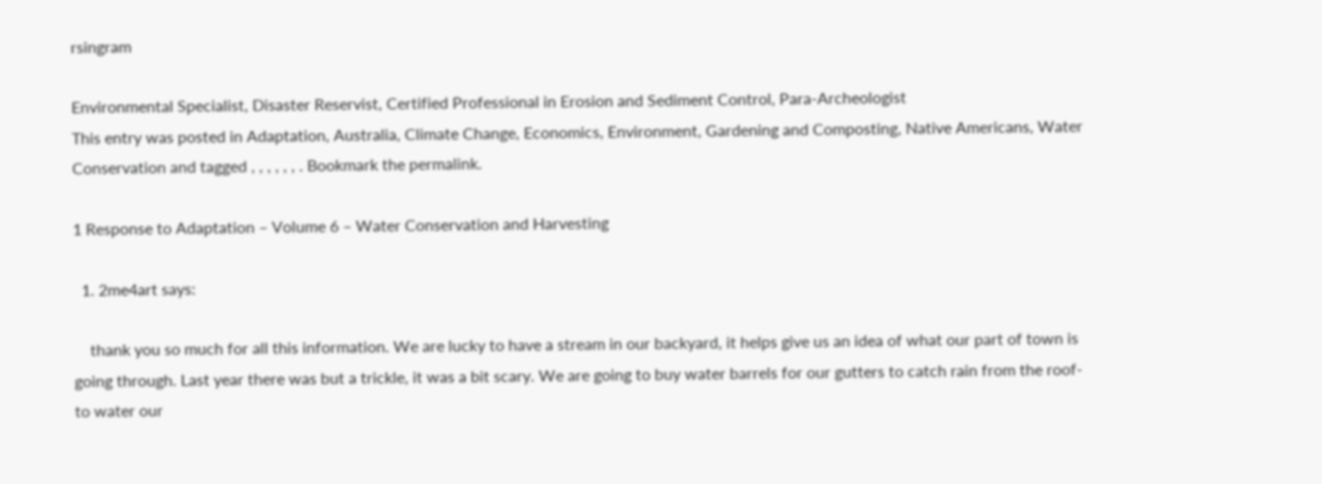rsingram

Environmental Specialist, Disaster Reservist, Certified Professional in Erosion and Sediment Control, Para-Archeologist
This entry was posted in Adaptation, Australia, Climate Change, Economics, Environment, Gardening and Composting, Native Americans, Water Conservation and tagged , , , , , , . Bookmark the permalink.

1 Response to Adaptation – Volume 6 – Water Conservation and Harvesting

  1. 2me4art says:

    thank you so much for all this information. We are lucky to have a stream in our backyard, it helps give us an idea of what our part of town is going through. Last year there was but a trickle, it was a bit scary. We are going to buy water barrels for our gutters to catch rain from the roof-to water our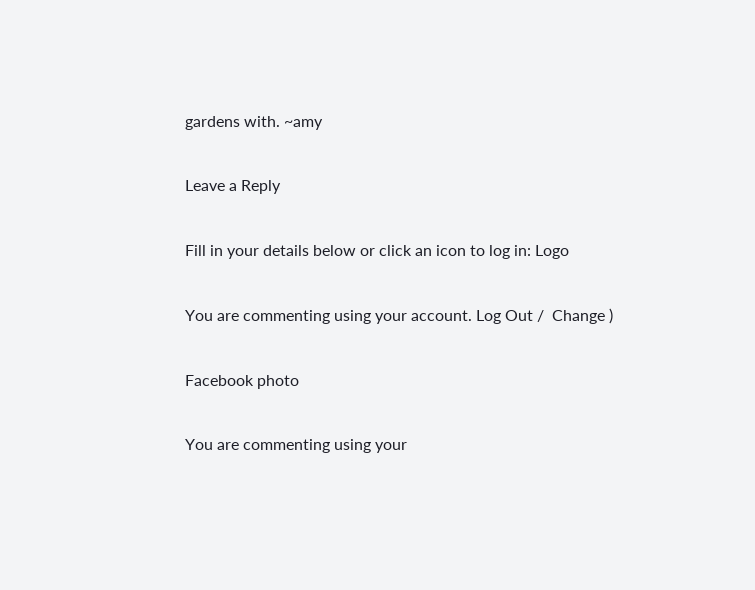gardens with. ~amy

Leave a Reply

Fill in your details below or click an icon to log in: Logo

You are commenting using your account. Log Out /  Change )

Facebook photo

You are commenting using your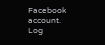Facebook account. Log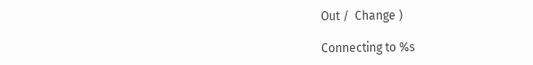Out /  Change )

Connecting to %s